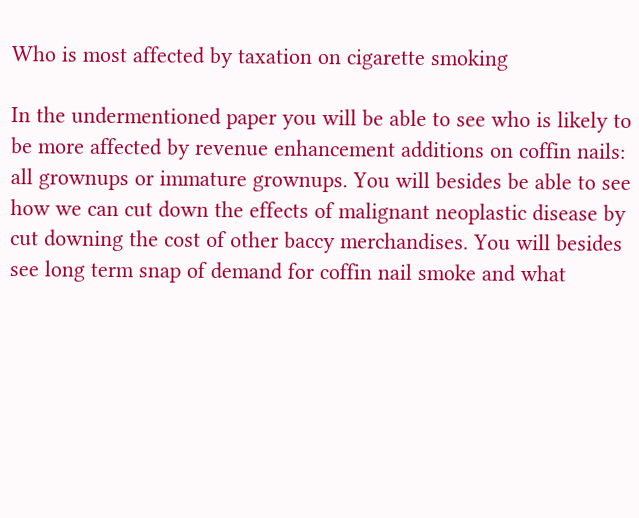Who is most affected by taxation on cigarette smoking

In the undermentioned paper you will be able to see who is likely to be more affected by revenue enhancement additions on coffin nails: all grownups or immature grownups. You will besides be able to see how we can cut down the effects of malignant neoplastic disease by cut downing the cost of other baccy merchandises. You will besides see long term snap of demand for coffin nail smoke and what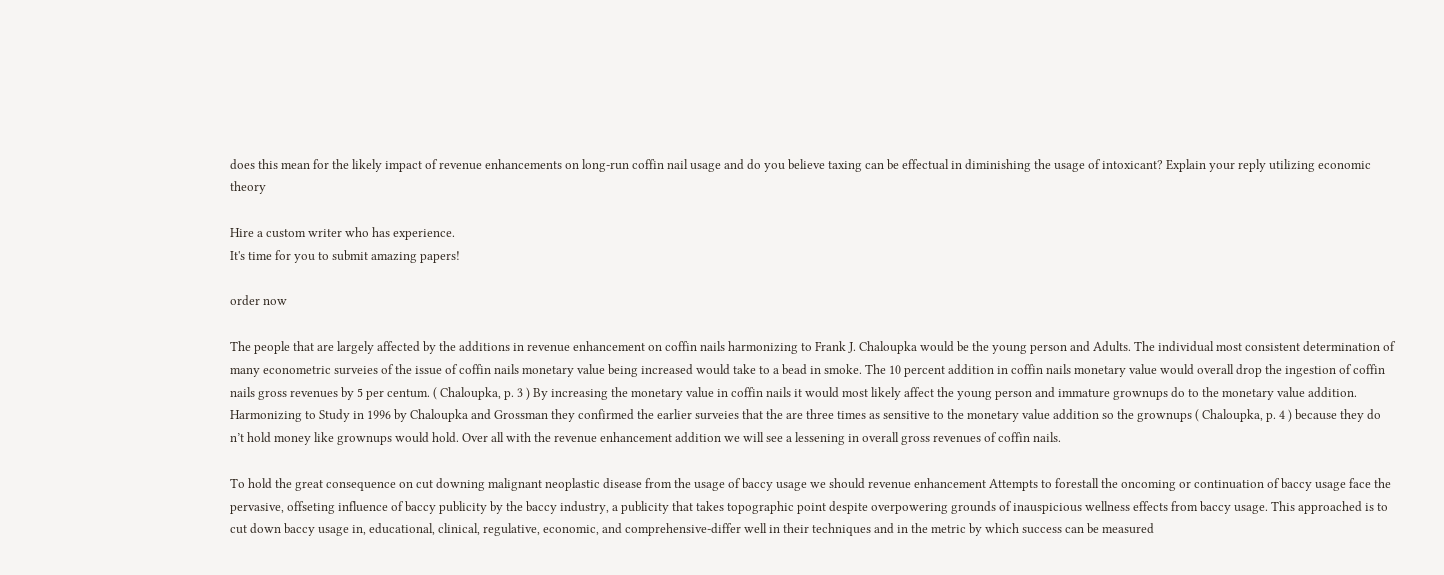does this mean for the likely impact of revenue enhancements on long-run coffin nail usage and do you believe taxing can be effectual in diminishing the usage of intoxicant? Explain your reply utilizing economic theory

Hire a custom writer who has experience.
It's time for you to submit amazing papers!

order now

The people that are largely affected by the additions in revenue enhancement on coffin nails harmonizing to Frank J. Chaloupka would be the young person and Adults. The individual most consistent determination of many econometric surveies of the issue of coffin nails monetary value being increased would take to a bead in smoke. The 10 percent addition in coffin nails monetary value would overall drop the ingestion of coffin nails gross revenues by 5 per centum. ( Chaloupka, p. 3 ) By increasing the monetary value in coffin nails it would most likely affect the young person and immature grownups do to the monetary value addition. Harmonizing to Study in 1996 by Chaloupka and Grossman they confirmed the earlier surveies that the are three times as sensitive to the monetary value addition so the grownups ( Chaloupka, p. 4 ) because they do n’t hold money like grownups would hold. Over all with the revenue enhancement addition we will see a lessening in overall gross revenues of coffin nails.

To hold the great consequence on cut downing malignant neoplastic disease from the usage of baccy usage we should revenue enhancement Attempts to forestall the oncoming or continuation of baccy usage face the pervasive, offseting influence of baccy publicity by the baccy industry, a publicity that takes topographic point despite overpowering grounds of inauspicious wellness effects from baccy usage. This approached is to cut down baccy usage in, educational, clinical, regulative, economic, and comprehensive-differ well in their techniques and in the metric by which success can be measured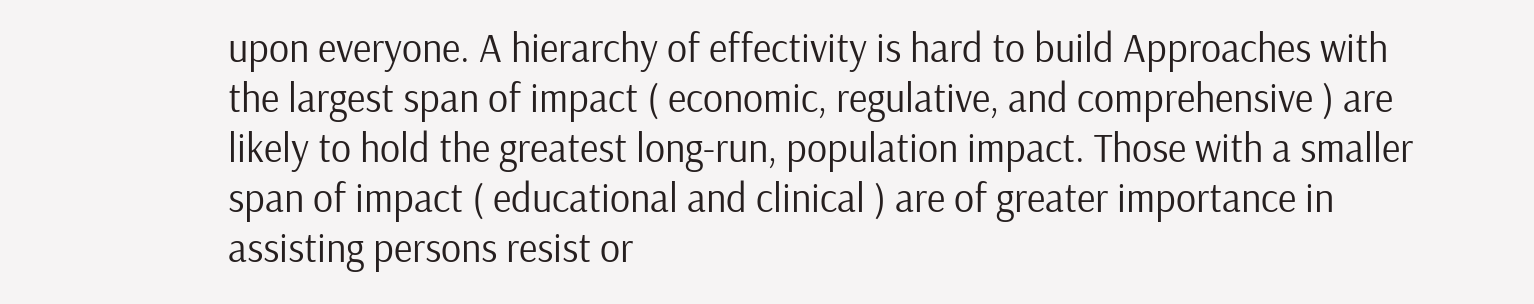upon everyone. A hierarchy of effectivity is hard to build Approaches with the largest span of impact ( economic, regulative, and comprehensive ) are likely to hold the greatest long-run, population impact. Those with a smaller span of impact ( educational and clinical ) are of greater importance in assisting persons resist or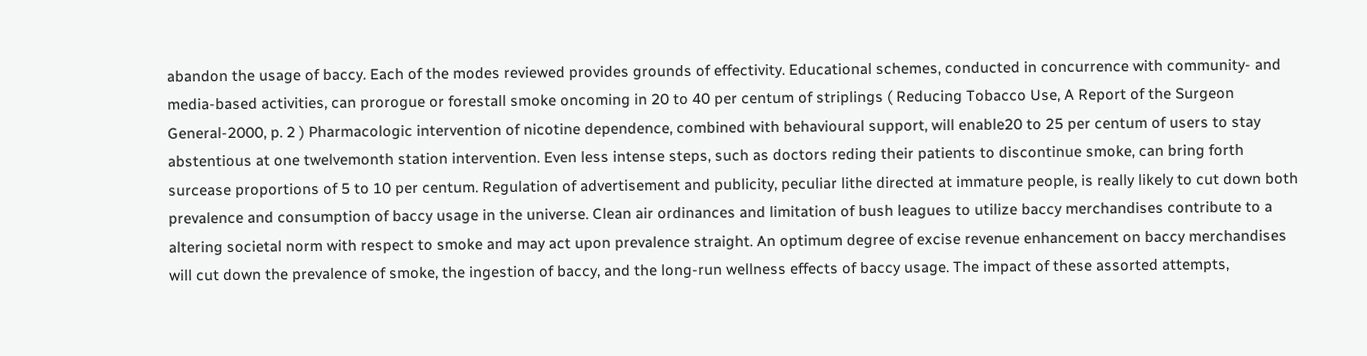abandon the usage of baccy. Each of the modes reviewed provides grounds of effectivity. Educational schemes, conducted in concurrence with community- and media-based activities, can prorogue or forestall smoke oncoming in 20 to 40 per centum of striplings ( Reducing Tobacco Use, A Report of the Surgeon General-2000, p. 2 ) Pharmacologic intervention of nicotine dependence, combined with behavioural support, will enable20 to 25 per centum of users to stay abstentious at one twelvemonth station intervention. Even less intense steps, such as doctors reding their patients to discontinue smoke, can bring forth surcease proportions of 5 to 10 per centum. Regulation of advertisement and publicity, peculiar lithe directed at immature people, is really likely to cut down both prevalence and consumption of baccy usage in the universe. Clean air ordinances and limitation of bush leagues to utilize baccy merchandises contribute to a altering societal norm with respect to smoke and may act upon prevalence straight. An optimum degree of excise revenue enhancement on baccy merchandises will cut down the prevalence of smoke, the ingestion of baccy, and the long-run wellness effects of baccy usage. The impact of these assorted attempts,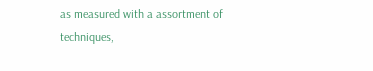as measured with a assortment of techniques,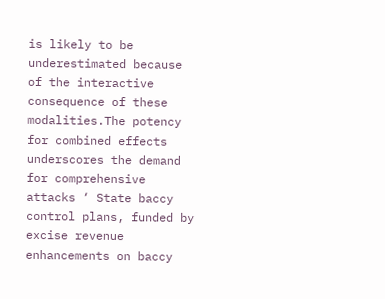is likely to be underestimated because of the interactive consequence of these modalities.The potency for combined effects underscores the demand for comprehensive attacks ‘ State baccy control plans, funded by excise revenue enhancements on baccy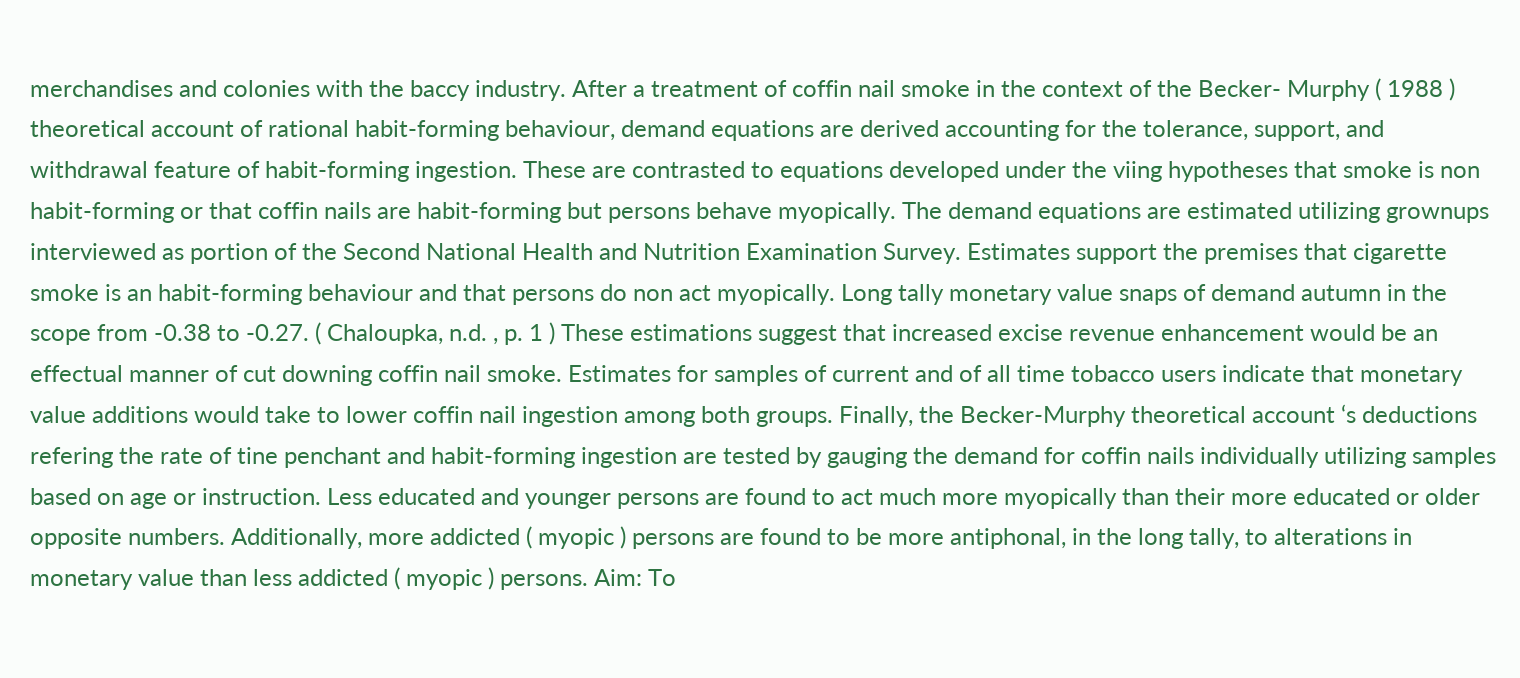merchandises and colonies with the baccy industry. After a treatment of coffin nail smoke in the context of the Becker- Murphy ( 1988 ) theoretical account of rational habit-forming behaviour, demand equations are derived accounting for the tolerance, support, and withdrawal feature of habit-forming ingestion. These are contrasted to equations developed under the viing hypotheses that smoke is non habit-forming or that coffin nails are habit-forming but persons behave myopically. The demand equations are estimated utilizing grownups interviewed as portion of the Second National Health and Nutrition Examination Survey. Estimates support the premises that cigarette smoke is an habit-forming behaviour and that persons do non act myopically. Long tally monetary value snaps of demand autumn in the scope from -0.38 to -0.27. ( Chaloupka, n.d. , p. 1 ) These estimations suggest that increased excise revenue enhancement would be an effectual manner of cut downing coffin nail smoke. Estimates for samples of current and of all time tobacco users indicate that monetary value additions would take to lower coffin nail ingestion among both groups. Finally, the Becker-Murphy theoretical account ‘s deductions refering the rate of tine penchant and habit-forming ingestion are tested by gauging the demand for coffin nails individually utilizing samples based on age or instruction. Less educated and younger persons are found to act much more myopically than their more educated or older opposite numbers. Additionally, more addicted ( myopic ) persons are found to be more antiphonal, in the long tally, to alterations in monetary value than less addicted ( myopic ) persons. Aim: To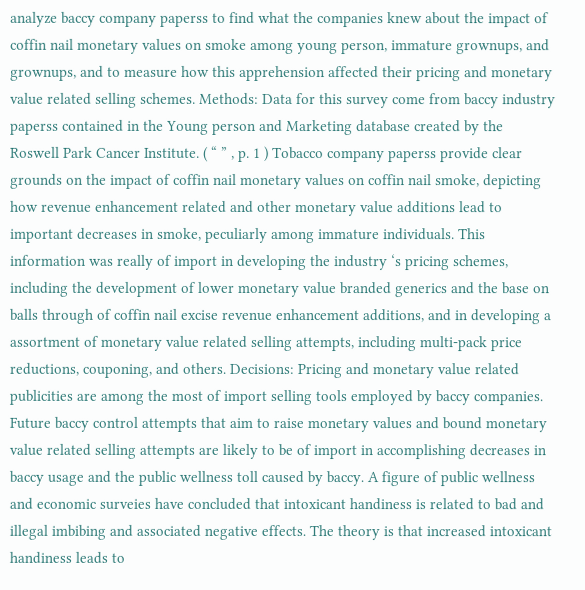analyze baccy company paperss to find what the companies knew about the impact of coffin nail monetary values on smoke among young person, immature grownups, and grownups, and to measure how this apprehension affected their pricing and monetary value related selling schemes. Methods: Data for this survey come from baccy industry paperss contained in the Young person and Marketing database created by the Roswell Park Cancer Institute. ( “ ” , p. 1 ) Tobacco company paperss provide clear grounds on the impact of coffin nail monetary values on coffin nail smoke, depicting how revenue enhancement related and other monetary value additions lead to important decreases in smoke, peculiarly among immature individuals. This information was really of import in developing the industry ‘s pricing schemes, including the development of lower monetary value branded generics and the base on balls through of coffin nail excise revenue enhancement additions, and in developing a assortment of monetary value related selling attempts, including multi-pack price reductions, couponing, and others. Decisions: Pricing and monetary value related publicities are among the most of import selling tools employed by baccy companies. Future baccy control attempts that aim to raise monetary values and bound monetary value related selling attempts are likely to be of import in accomplishing decreases in baccy usage and the public wellness toll caused by baccy. A figure of public wellness and economic surveies have concluded that intoxicant handiness is related to bad and illegal imbibing and associated negative effects. The theory is that increased intoxicant handiness leads to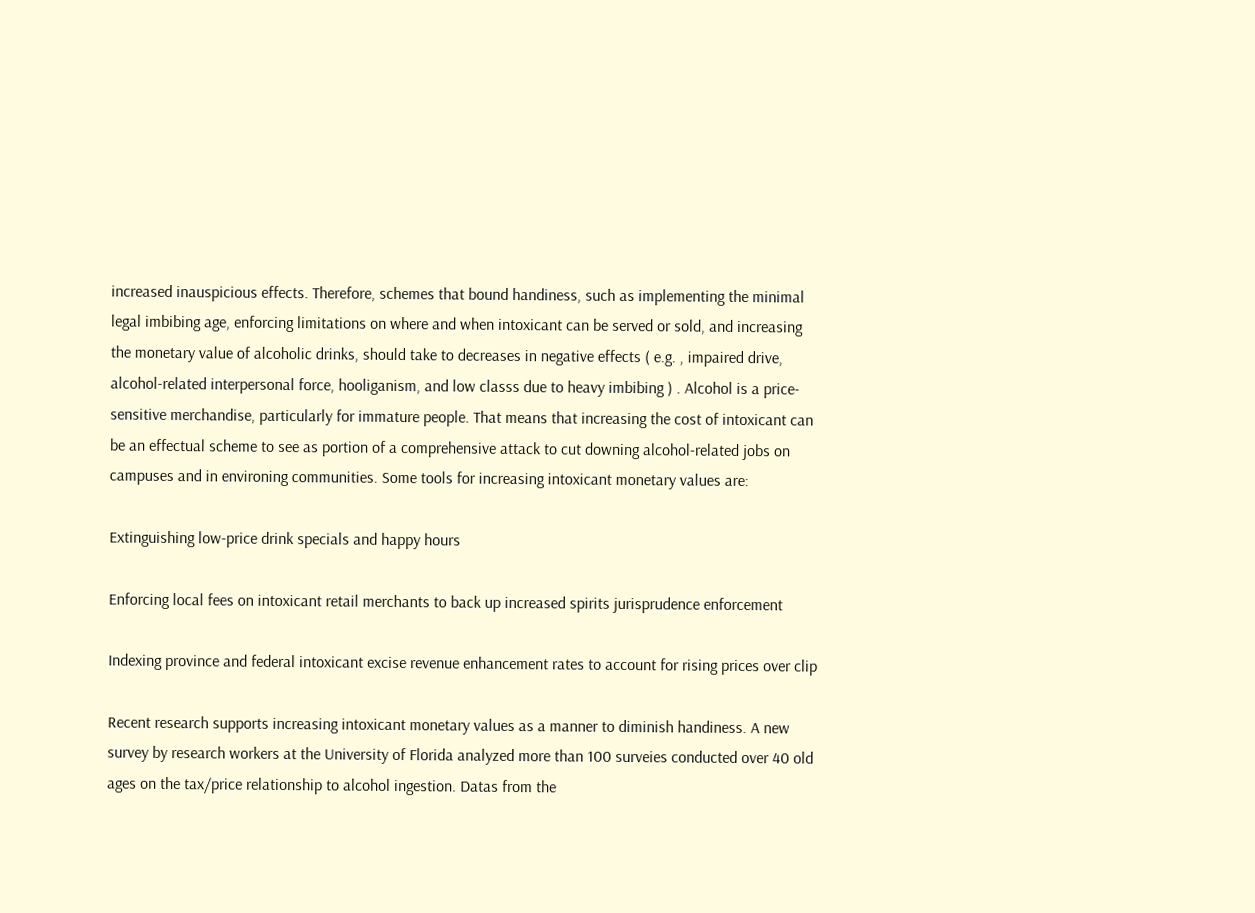increased inauspicious effects. Therefore, schemes that bound handiness, such as implementing the minimal legal imbibing age, enforcing limitations on where and when intoxicant can be served or sold, and increasing the monetary value of alcoholic drinks, should take to decreases in negative effects ( e.g. , impaired drive, alcohol-related interpersonal force, hooliganism, and low classs due to heavy imbibing ) . Alcohol is a price-sensitive merchandise, particularly for immature people. That means that increasing the cost of intoxicant can be an effectual scheme to see as portion of a comprehensive attack to cut downing alcohol-related jobs on campuses and in environing communities. Some tools for increasing intoxicant monetary values are:

Extinguishing low-price drink specials and happy hours

Enforcing local fees on intoxicant retail merchants to back up increased spirits jurisprudence enforcement

Indexing province and federal intoxicant excise revenue enhancement rates to account for rising prices over clip

Recent research supports increasing intoxicant monetary values as a manner to diminish handiness. A new survey by research workers at the University of Florida analyzed more than 100 surveies conducted over 40 old ages on the tax/price relationship to alcohol ingestion. Datas from the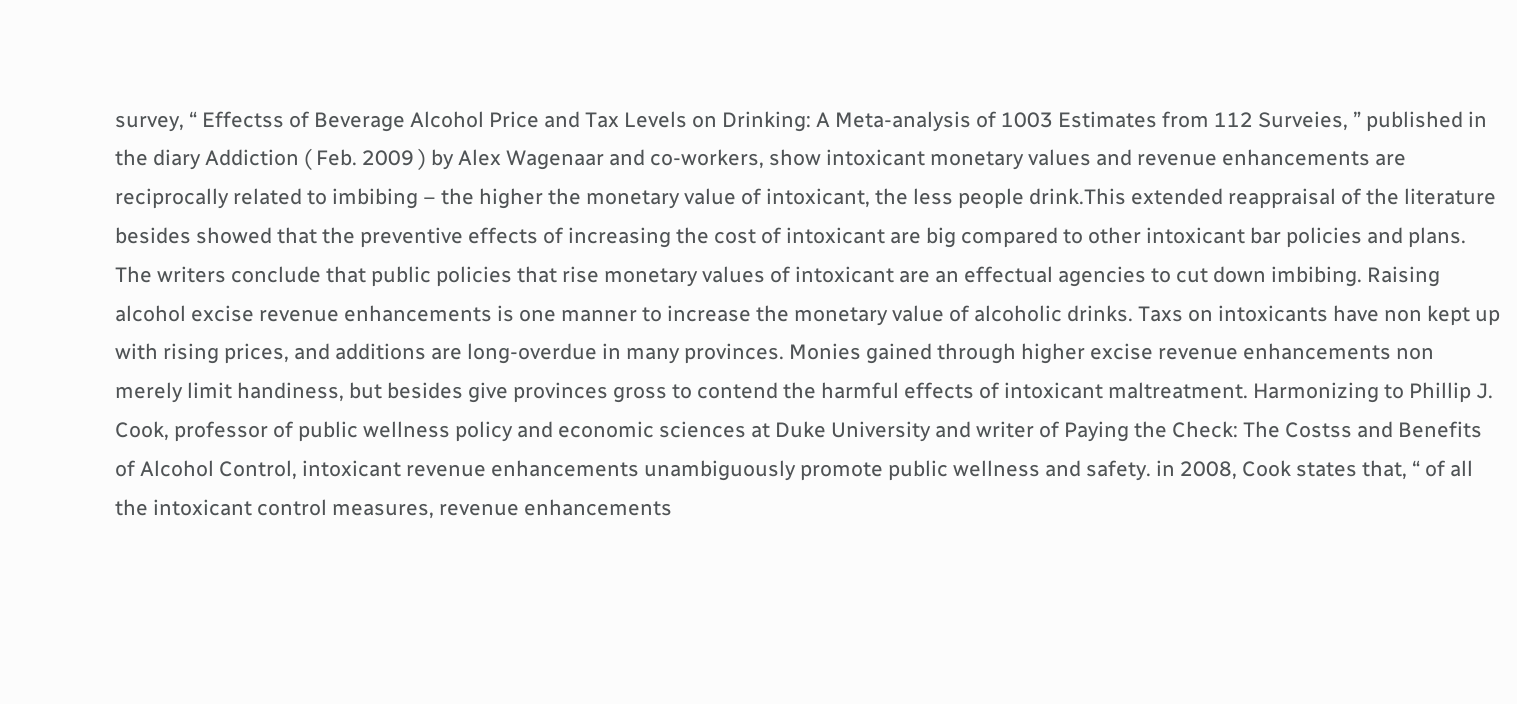survey, “ Effectss of Beverage Alcohol Price and Tax Levels on Drinking: A Meta-analysis of 1003 Estimates from 112 Surveies, ” published in the diary Addiction ( Feb. 2009 ) by Alex Wagenaar and co-workers, show intoxicant monetary values and revenue enhancements are reciprocally related to imbibing – the higher the monetary value of intoxicant, the less people drink.This extended reappraisal of the literature besides showed that the preventive effects of increasing the cost of intoxicant are big compared to other intoxicant bar policies and plans. The writers conclude that public policies that rise monetary values of intoxicant are an effectual agencies to cut down imbibing. Raising alcohol excise revenue enhancements is one manner to increase the monetary value of alcoholic drinks. Taxs on intoxicants have non kept up with rising prices, and additions are long-overdue in many provinces. Monies gained through higher excise revenue enhancements non merely limit handiness, but besides give provinces gross to contend the harmful effects of intoxicant maltreatment. Harmonizing to Phillip J. Cook, professor of public wellness policy and economic sciences at Duke University and writer of Paying the Check: The Costss and Benefits of Alcohol Control, intoxicant revenue enhancements unambiguously promote public wellness and safety. in 2008, Cook states that, “ of all the intoxicant control measures, revenue enhancements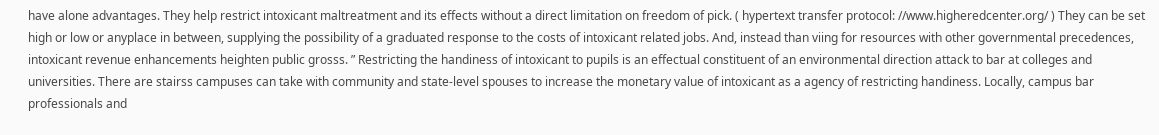have alone advantages. They help restrict intoxicant maltreatment and its effects without a direct limitation on freedom of pick. ( hypertext transfer protocol: //www.higheredcenter.org/ ) They can be set high or low or anyplace in between, supplying the possibility of a graduated response to the costs of intoxicant related jobs. And, instead than viing for resources with other governmental precedences, intoxicant revenue enhancements heighten public grosss. ” Restricting the handiness of intoxicant to pupils is an effectual constituent of an environmental direction attack to bar at colleges and universities. There are stairss campuses can take with community and state-level spouses to increase the monetary value of intoxicant as a agency of restricting handiness. Locally, campus bar professionals and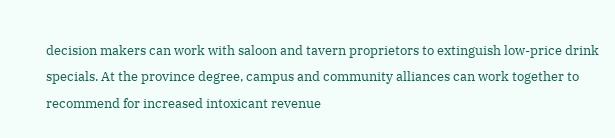decision makers can work with saloon and tavern proprietors to extinguish low-price drink specials. At the province degree, campus and community alliances can work together to recommend for increased intoxicant revenue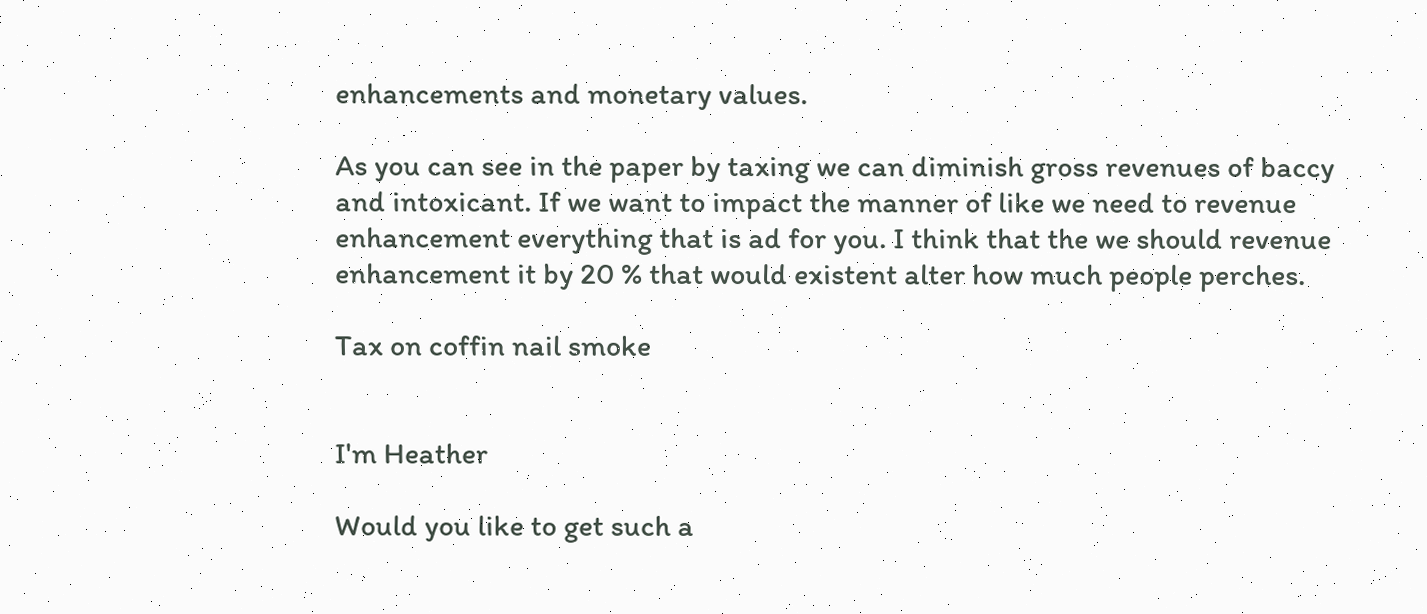enhancements and monetary values.

As you can see in the paper by taxing we can diminish gross revenues of baccy and intoxicant. If we want to impact the manner of like we need to revenue enhancement everything that is ad for you. I think that the we should revenue enhancement it by 20 % that would existent alter how much people perches.

Tax on coffin nail smoke


I'm Heather

Would you like to get such a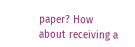paper? How about receiving a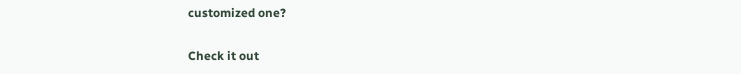customized one?

Check it out